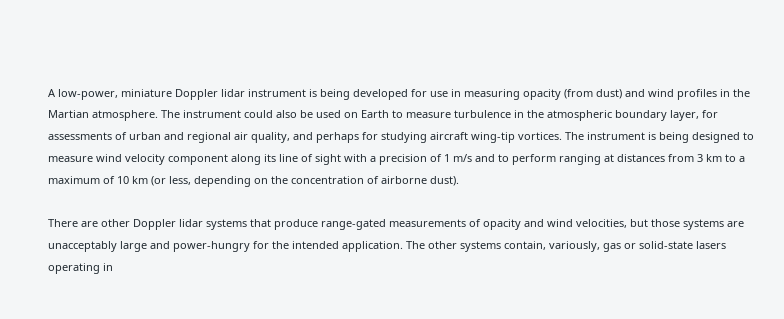A low-power, miniature Doppler lidar instrument is being developed for use in measuring opacity (from dust) and wind profiles in the Martian atmosphere. The instrument could also be used on Earth to measure turbulence in the atmospheric boundary layer, for assessments of urban and regional air quality, and perhaps for studying aircraft wing-tip vortices. The instrument is being designed to measure wind velocity component along its line of sight with a precision of 1 m/s and to perform ranging at distances from 3 km to a maximum of 10 km (or less, depending on the concentration of airborne dust).

There are other Doppler lidar systems that produce range-gated measurements of opacity and wind velocities, but those systems are unacceptably large and power-hungry for the intended application. The other systems contain, variously, gas or solid-state lasers operating in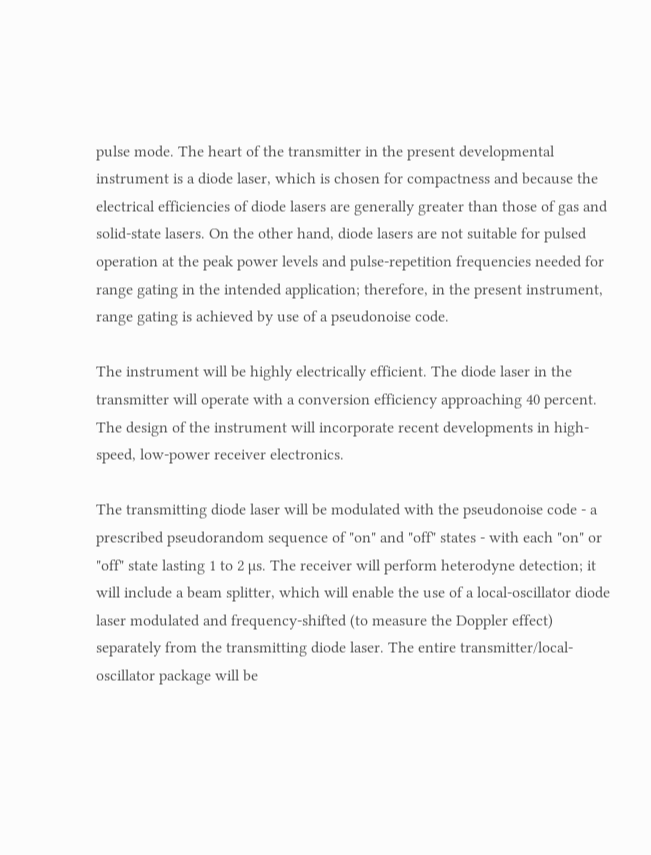pulse mode. The heart of the transmitter in the present developmental instrument is a diode laser, which is chosen for compactness and because the electrical efficiencies of diode lasers are generally greater than those of gas and solid-state lasers. On the other hand, diode lasers are not suitable for pulsed operation at the peak power levels and pulse-repetition frequencies needed for range gating in the intended application; therefore, in the present instrument, range gating is achieved by use of a pseudonoise code.

The instrument will be highly electrically efficient. The diode laser in the transmitter will operate with a conversion efficiency approaching 40 percent. The design of the instrument will incorporate recent developments in high-speed, low-power receiver electronics.

The transmitting diode laser will be modulated with the pseudonoise code - a prescribed pseudorandom sequence of "on" and "off" states - with each "on" or "off" state lasting 1 to 2 µs. The receiver will perform heterodyne detection; it will include a beam splitter, which will enable the use of a local-oscillator diode laser modulated and frequency-shifted (to measure the Doppler effect) separately from the transmitting diode laser. The entire transmitter/local-oscillator package will be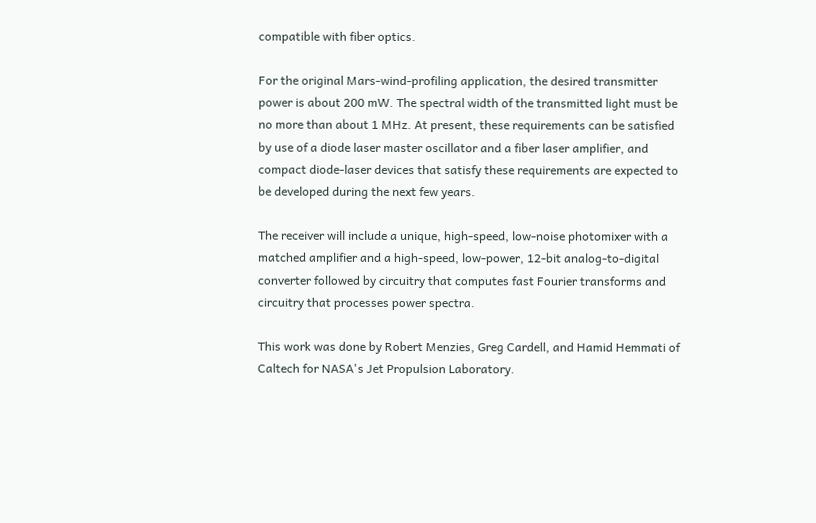compatible with fiber optics.

For the original Mars-wind-profiling application, the desired transmitter power is about 200 mW. The spectral width of the transmitted light must be no more than about 1 MHz. At present, these requirements can be satisfied by use of a diode laser master oscillator and a fiber laser amplifier, and compact diode-laser devices that satisfy these requirements are expected to be developed during the next few years.

The receiver will include a unique, high-speed, low-noise photomixer with a matched amplifier and a high-speed, low-power, 12-bit analog-to-digital converter followed by circuitry that computes fast Fourier transforms and circuitry that processes power spectra.

This work was done by Robert Menzies, Greg Cardell, and Hamid Hemmati of Caltech for NASA's Jet Propulsion Laboratory.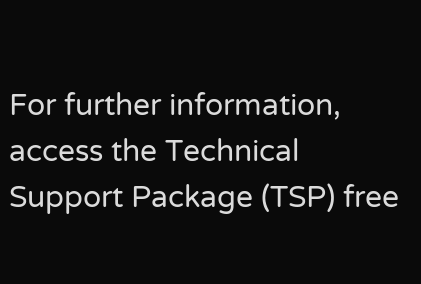For further information, access the Technical Support Package (TSP) free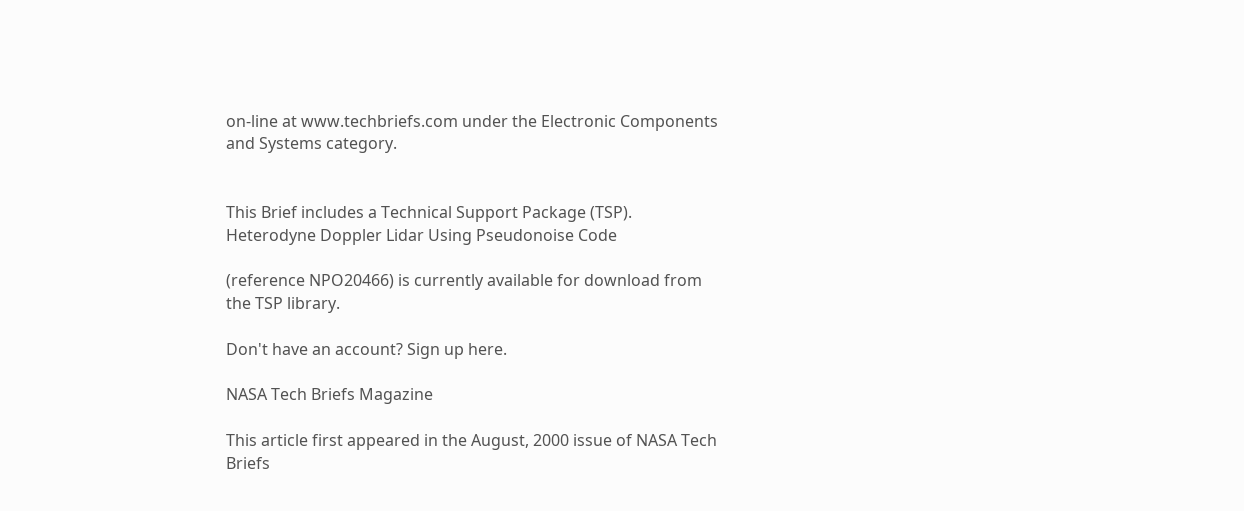on-line at www.techbriefs.com under the Electronic Components and Systems category.


This Brief includes a Technical Support Package (TSP).
Heterodyne Doppler Lidar Using Pseudonoise Code

(reference NPO20466) is currently available for download from the TSP library.

Don't have an account? Sign up here.

NASA Tech Briefs Magazine

This article first appeared in the August, 2000 issue of NASA Tech Briefs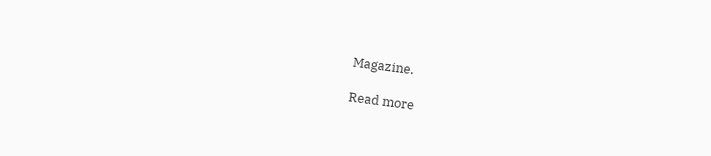Magazine.

Read more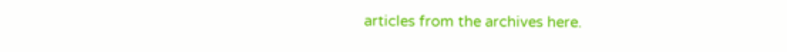articles from the archives here.